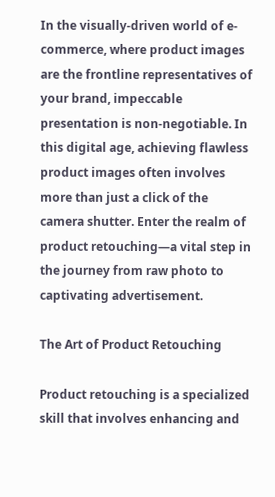In the visually-driven world of e-commerce, where product images are the frontline representatives of your brand, impeccable presentation is non-negotiable. In this digital age, achieving flawless product images often involves more than just a click of the camera shutter. Enter the realm of product retouching—a vital step in the journey from raw photo to captivating advertisement.

The Art of Product Retouching

Product retouching is a specialized skill that involves enhancing and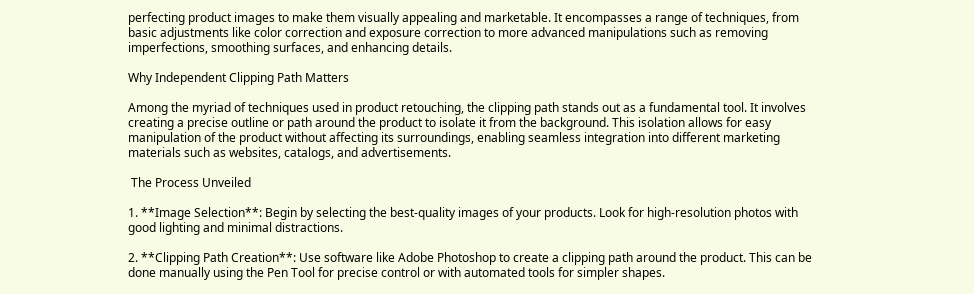perfecting product images to make them visually appealing and marketable. It encompasses a range of techniques, from basic adjustments like color correction and exposure correction to more advanced manipulations such as removing imperfections, smoothing surfaces, and enhancing details.

Why Independent Clipping Path Matters

Among the myriad of techniques used in product retouching, the clipping path stands out as a fundamental tool. It involves creating a precise outline or path around the product to isolate it from the background. This isolation allows for easy manipulation of the product without affecting its surroundings, enabling seamless integration into different marketing materials such as websites, catalogs, and advertisements.

 The Process Unveiled

1. **Image Selection**: Begin by selecting the best-quality images of your products. Look for high-resolution photos with good lighting and minimal distractions.

2. **Clipping Path Creation**: Use software like Adobe Photoshop to create a clipping path around the product. This can be done manually using the Pen Tool for precise control or with automated tools for simpler shapes.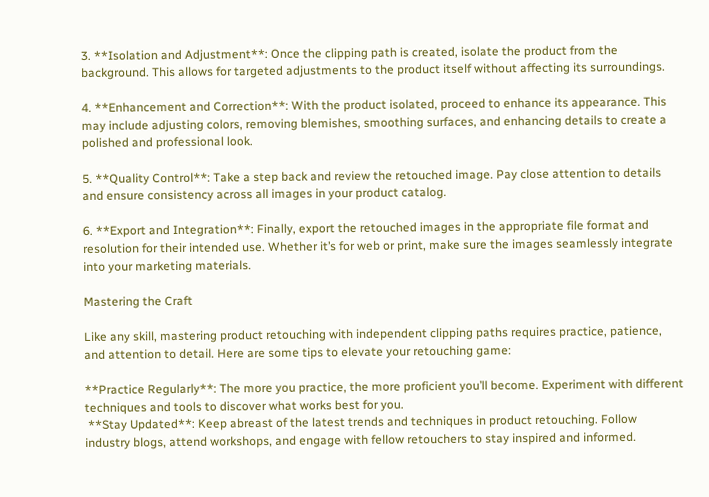3. **Isolation and Adjustment**: Once the clipping path is created, isolate the product from the background. This allows for targeted adjustments to the product itself without affecting its surroundings.

4. **Enhancement and Correction**: With the product isolated, proceed to enhance its appearance. This may include adjusting colors, removing blemishes, smoothing surfaces, and enhancing details to create a polished and professional look.

5. **Quality Control**: Take a step back and review the retouched image. Pay close attention to details and ensure consistency across all images in your product catalog.

6. **Export and Integration**: Finally, export the retouched images in the appropriate file format and resolution for their intended use. Whether it’s for web or print, make sure the images seamlessly integrate into your marketing materials.

Mastering the Craft

Like any skill, mastering product retouching with independent clipping paths requires practice, patience, and attention to detail. Here are some tips to elevate your retouching game:

**Practice Regularly**: The more you practice, the more proficient you’ll become. Experiment with different techniques and tools to discover what works best for you.
 **Stay Updated**: Keep abreast of the latest trends and techniques in product retouching. Follow industry blogs, attend workshops, and engage with fellow retouchers to stay inspired and informed.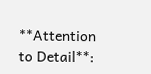**Attention to Detail**: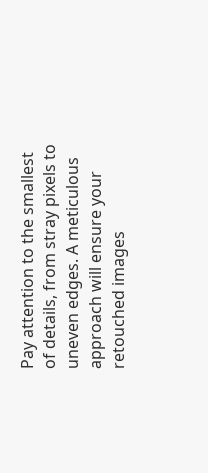Pay attention to the smallest of details, from stray pixels to uneven edges. A meticulous approach will ensure your retouched images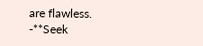are flawless.
-**Seek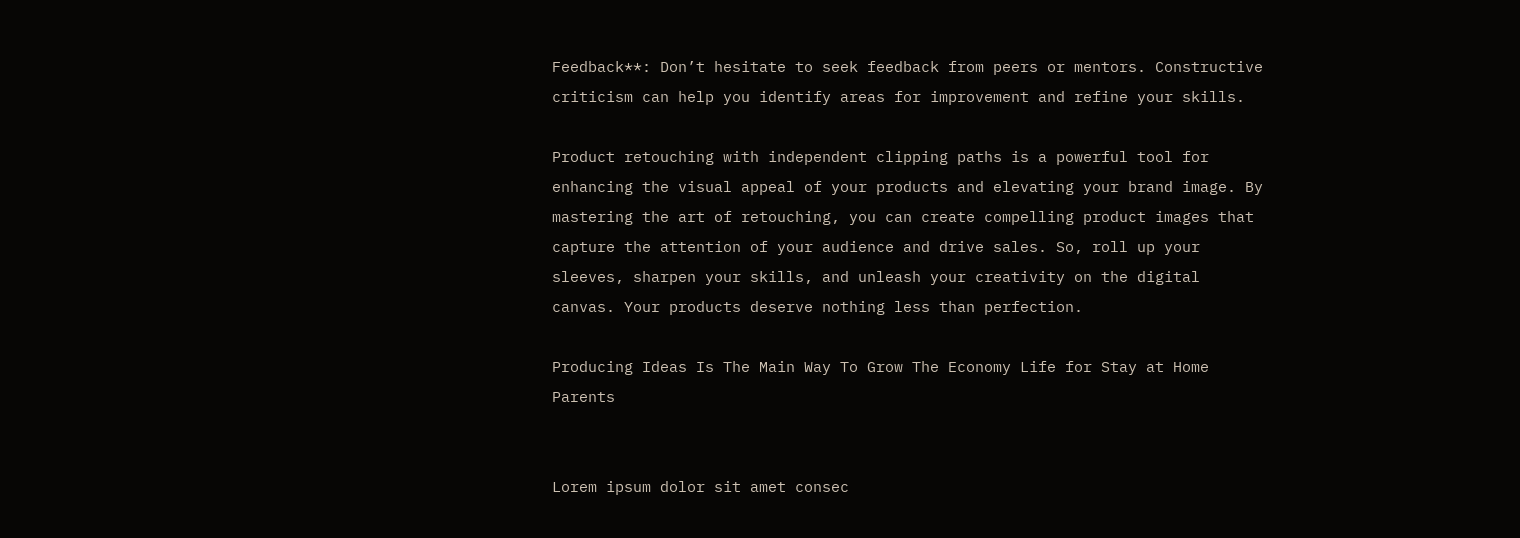Feedback**: Don’t hesitate to seek feedback from peers or mentors. Constructive criticism can help you identify areas for improvement and refine your skills.

Product retouching with independent clipping paths is a powerful tool for enhancing the visual appeal of your products and elevating your brand image. By mastering the art of retouching, you can create compelling product images that capture the attention of your audience and drive sales. So, roll up your sleeves, sharpen your skills, and unleash your creativity on the digital canvas. Your products deserve nothing less than perfection.

Producing Ideas Is The Main Way To Grow The Economy Life for Stay at Home Parents


Lorem ipsum dolor sit amet consec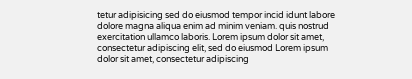tetur adipisicing sed do eiusmod tempor incid idunt labore dolore magna aliqua enim ad minim veniam. quis nostrud exercitation ullamco laboris. Lorem ipsum dolor sit amet, consectetur adipiscing elit, sed do eiusmod Lorem ipsum dolor sit amet, consectetur adipiscing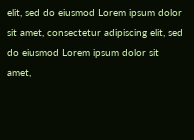elit, sed do eiusmod Lorem ipsum dolor sit amet, consectetur adipiscing elit, sed do eiusmod Lorem ipsum dolor sit amet,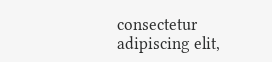consectetur adipiscing elit,